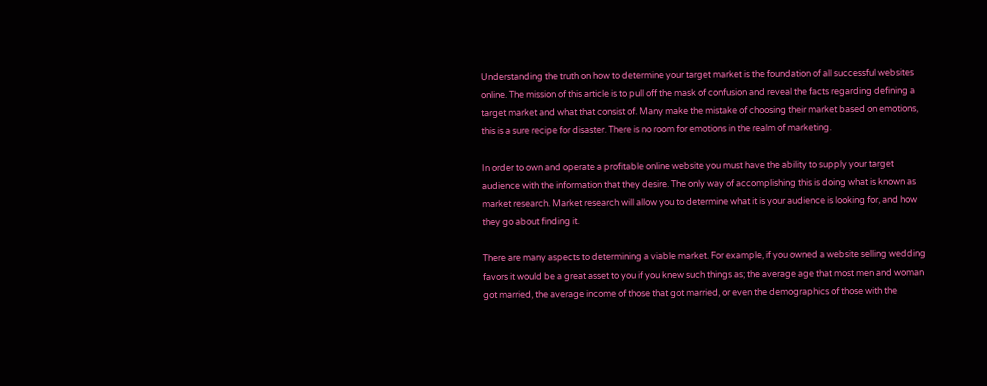Understanding the truth on how to determine your target market is the foundation of all successful websites online. The mission of this article is to pull off the mask of confusion and reveal the facts regarding defining a target market and what that consist of. Many make the mistake of choosing their market based on emotions, this is a sure recipe for disaster. There is no room for emotions in the realm of marketing.

In order to own and operate a profitable online website you must have the ability to supply your target audience with the information that they desire. The only way of accomplishing this is doing what is known as market research. Market research will allow you to determine what it is your audience is looking for, and how they go about finding it.

There are many aspects to determining a viable market. For example, if you owned a website selling wedding favors it would be a great asset to you if you knew such things as; the average age that most men and woman got married, the average income of those that got married, or even the demographics of those with the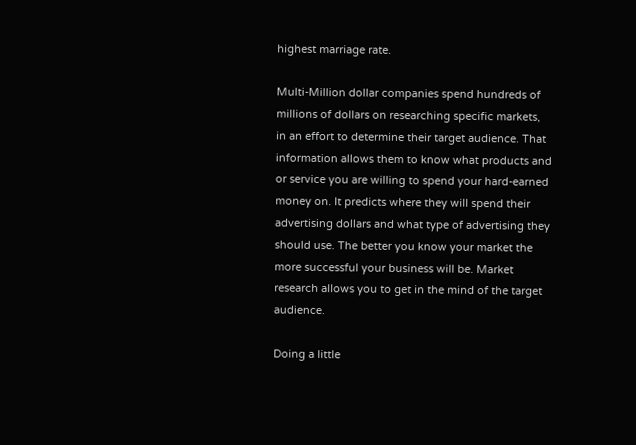highest marriage rate.

Multi-Million dollar companies spend hundreds of millions of dollars on researching specific markets, in an effort to determine their target audience. That information allows them to know what products and or service you are willing to spend your hard-earned money on. It predicts where they will spend their advertising dollars and what type of advertising they should use. The better you know your market the more successful your business will be. Market research allows you to get in the mind of the target audience.

Doing a little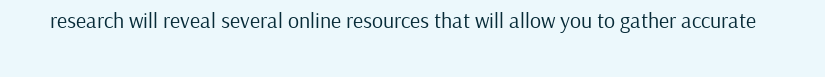research will reveal several online resources that will allow you to gather accurate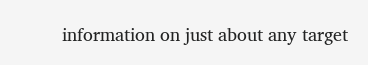information on just about any target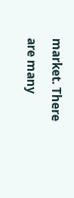market. There are many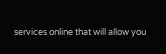services online that will allow you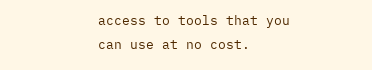access to tools that you can use at no cost.